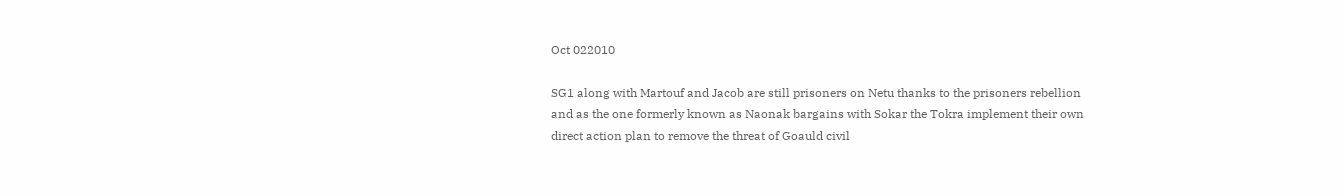Oct 022010

SG1 along with Martouf and Jacob are still prisoners on Netu thanks to the prisoners rebellion and as the one formerly known as Naonak bargains with Sokar the Tokra implement their own direct action plan to remove the threat of Goauld civil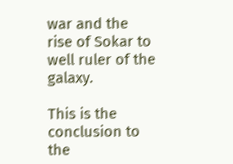war and the rise of Sokar to well ruler of the galaxy.

This is the conclusion to the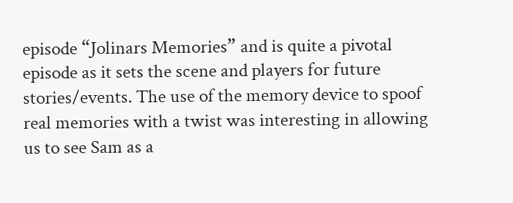episode “Jolinars Memories” and is quite a pivotal episode as it sets the scene and players for future stories/events. The use of the memory device to spoof real memories with a twist was interesting in allowing us to see Sam as a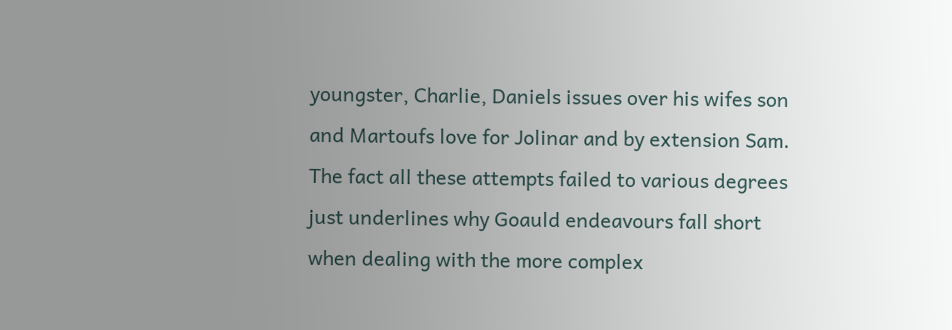youngster, Charlie, Daniels issues over his wifes son and Martoufs love for Jolinar and by extension Sam. The fact all these attempts failed to various degrees just underlines why Goauld endeavours fall short when dealing with the more complex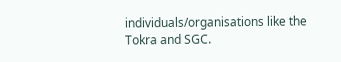individuals/organisations like the Tokra and SGC.